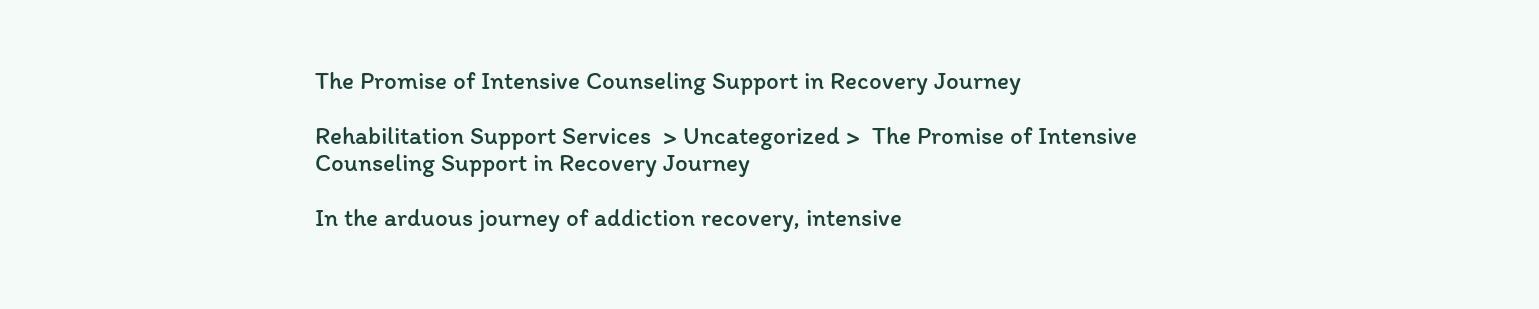The Promise of Intensive Counseling Support in Recovery Journey

Rehabilitation Support Services  > Uncategorized >  The Promise of Intensive Counseling Support in Recovery Journey

In the arduous journey of addiction recovery, intensive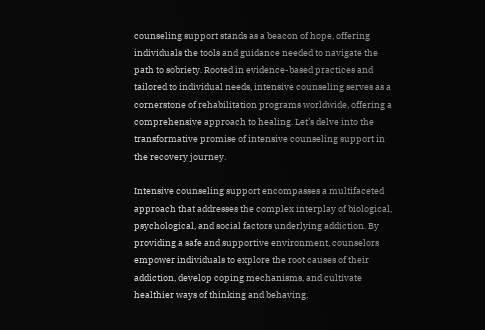counseling support stands as a beacon of hope, offering individuals the tools and guidance needed to navigate the path to sobriety. Rooted in evidence-based practices and tailored to individual needs, intensive counseling serves as a cornerstone of rehabilitation programs worldwide, offering a comprehensive approach to healing. Let’s delve into the transformative promise of intensive counseling support in the recovery journey.

Intensive counseling support encompasses a multifaceted approach that addresses the complex interplay of biological, psychological, and social factors underlying addiction. By providing a safe and supportive environment, counselors empower individuals to explore the root causes of their addiction, develop coping mechanisms, and cultivate healthier ways of thinking and behaving.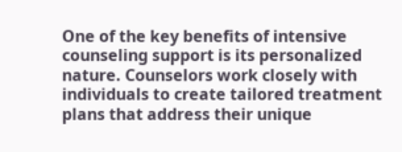One of the key benefits of intensive counseling support is its personalized nature. Counselors work closely with individuals to create tailored treatment plans that address their unique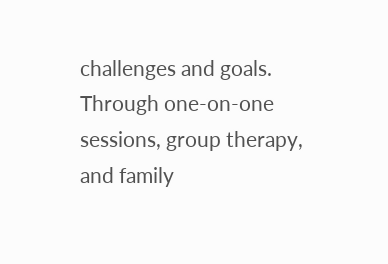challenges and goals. Through one-on-one sessions, group therapy, and family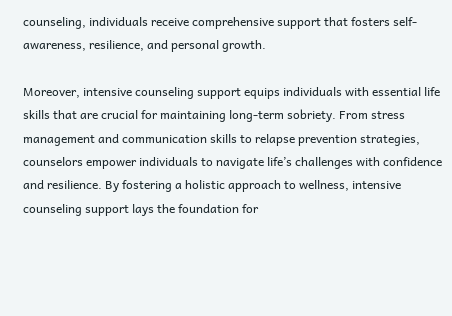counseling, individuals receive comprehensive support that fosters self-awareness, resilience, and personal growth.

Moreover, intensive counseling support equips individuals with essential life skills that are crucial for maintaining long-term sobriety. From stress management and communication skills to relapse prevention strategies, counselors empower individuals to navigate life’s challenges with confidence and resilience. By fostering a holistic approach to wellness, intensive counseling support lays the foundation for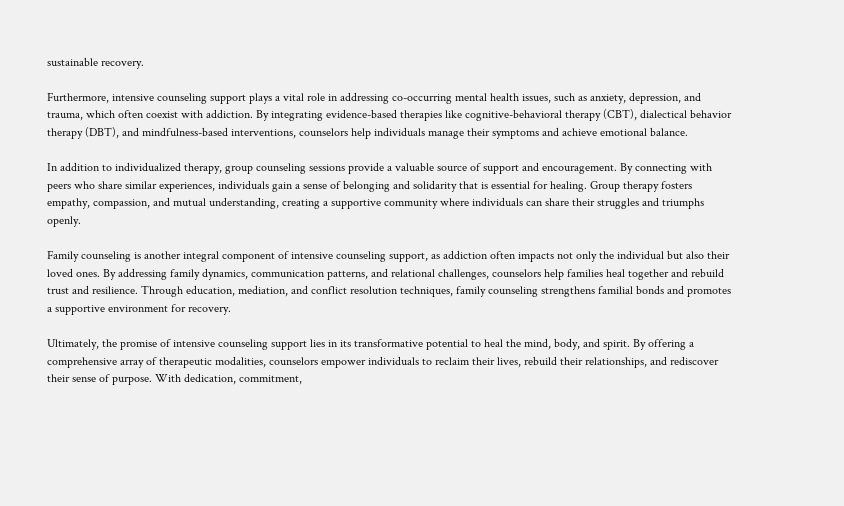sustainable recovery.

Furthermore, intensive counseling support plays a vital role in addressing co-occurring mental health issues, such as anxiety, depression, and trauma, which often coexist with addiction. By integrating evidence-based therapies like cognitive-behavioral therapy (CBT), dialectical behavior therapy (DBT), and mindfulness-based interventions, counselors help individuals manage their symptoms and achieve emotional balance.

In addition to individualized therapy, group counseling sessions provide a valuable source of support and encouragement. By connecting with peers who share similar experiences, individuals gain a sense of belonging and solidarity that is essential for healing. Group therapy fosters empathy, compassion, and mutual understanding, creating a supportive community where individuals can share their struggles and triumphs openly.

Family counseling is another integral component of intensive counseling support, as addiction often impacts not only the individual but also their loved ones. By addressing family dynamics, communication patterns, and relational challenges, counselors help families heal together and rebuild trust and resilience. Through education, mediation, and conflict resolution techniques, family counseling strengthens familial bonds and promotes a supportive environment for recovery.

Ultimately, the promise of intensive counseling support lies in its transformative potential to heal the mind, body, and spirit. By offering a comprehensive array of therapeutic modalities, counselors empower individuals to reclaim their lives, rebuild their relationships, and rediscover their sense of purpose. With dedication, commitment,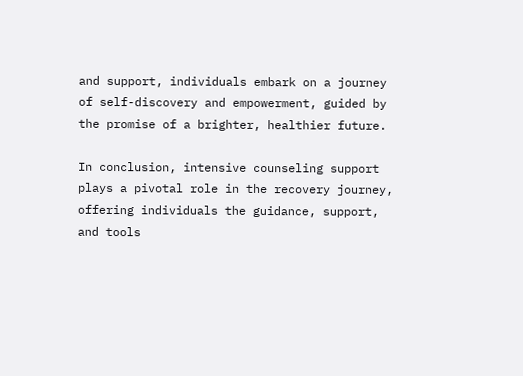and support, individuals embark on a journey of self-discovery and empowerment, guided by the promise of a brighter, healthier future.

In conclusion, intensive counseling support plays a pivotal role in the recovery journey, offering individuals the guidance, support, and tools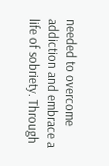needed to overcome addiction and embrace a life of sobriety. Through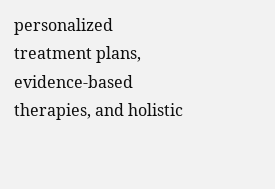personalized treatment plans, evidence-based therapies, and holistic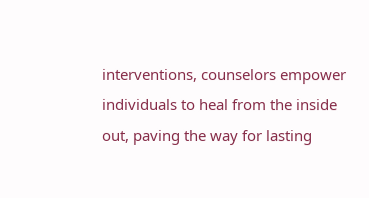interventions, counselors empower individuals to heal from the inside out, paving the way for lasting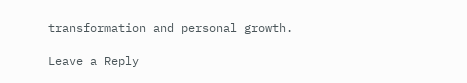transformation and personal growth.

Leave a Reply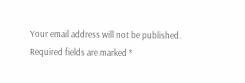Your email address will not be published. Required fields are marked *